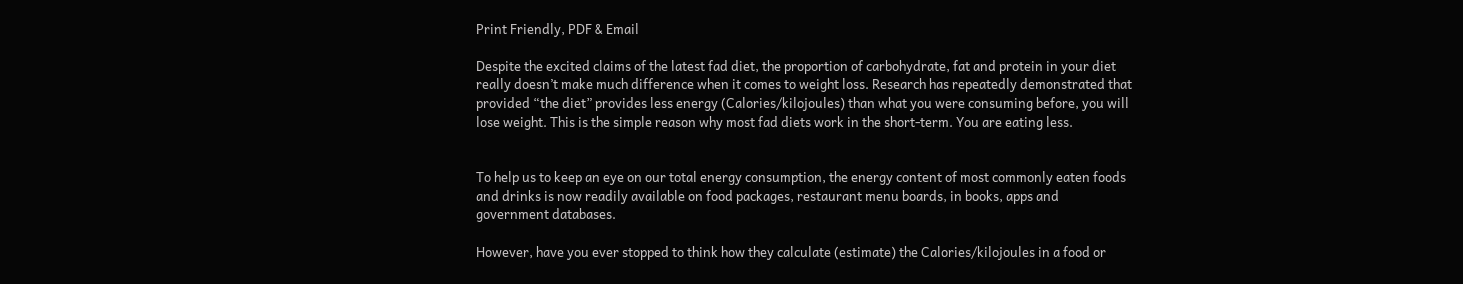Print Friendly, PDF & Email

Despite the excited claims of the latest fad diet, the proportion of carbohydrate, fat and protein in your diet really doesn’t make much difference when it comes to weight loss. Research has repeatedly demonstrated that provided “the diet” provides less energy (Calories/kilojoules) than what you were consuming before, you will lose weight. This is the simple reason why most fad diets work in the short-term. You are eating less.


To help us to keep an eye on our total energy consumption, the energy content of most commonly eaten foods and drinks is now readily available on food packages, restaurant menu boards, in books, apps and government databases.

However, have you ever stopped to think how they calculate (estimate) the Calories/kilojoules in a food or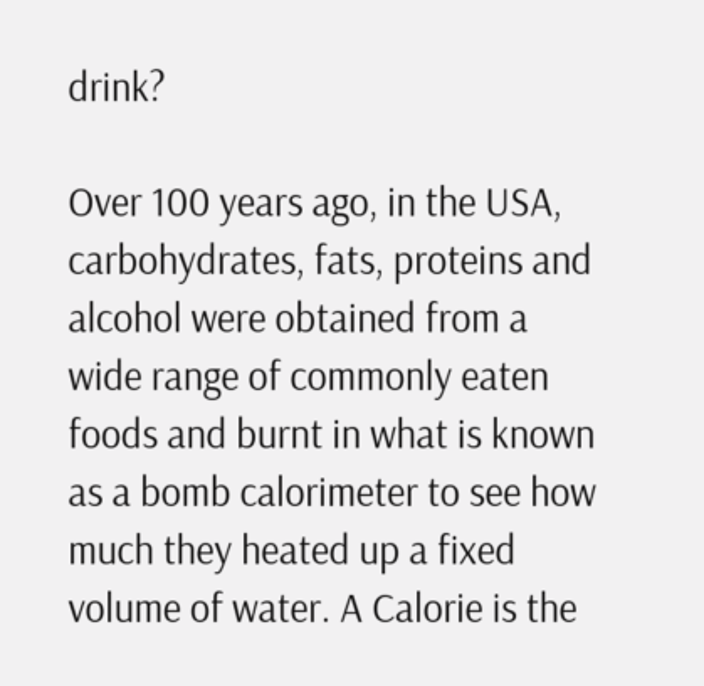drink?

Over 100 years ago, in the USA, carbohydrates, fats, proteins and alcohol were obtained from a wide range of commonly eaten foods and burnt in what is known as a bomb calorimeter to see how much they heated up a fixed volume of water. A Calorie is the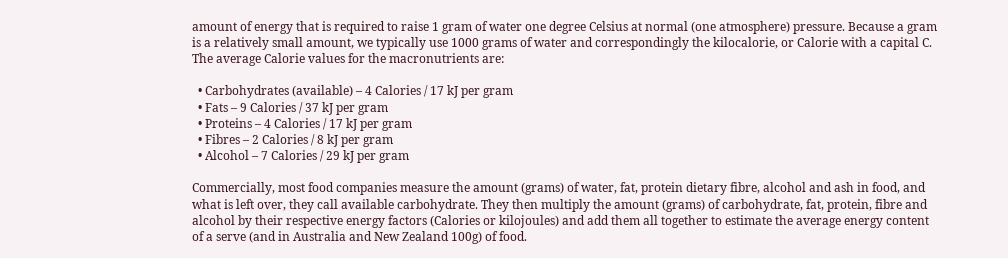amount of energy that is required to raise 1 gram of water one degree Celsius at normal (one atmosphere) pressure. Because a gram is a relatively small amount, we typically use 1000 grams of water and correspondingly the kilocalorie, or Calorie with a capital C. The average Calorie values for the macronutrients are:

  • Carbohydrates (available) – 4 Calories / 17 kJ per gram
  • Fats – 9 Calories / 37 kJ per gram
  • Proteins – 4 Calories / 17 kJ per gram
  • Fibres – 2 Calories / 8 kJ per gram
  • Alcohol – 7 Calories / 29 kJ per gram

Commercially, most food companies measure the amount (grams) of water, fat, protein dietary fibre, alcohol and ash in food, and what is left over, they call available carbohydrate. They then multiply the amount (grams) of carbohydrate, fat, protein, fibre and alcohol by their respective energy factors (Calories or kilojoules) and add them all together to estimate the average energy content of a serve (and in Australia and New Zealand 100g) of food.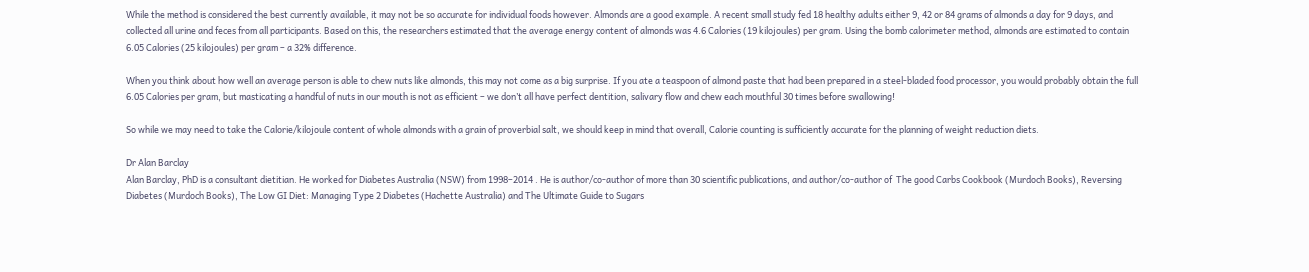While the method is considered the best currently available, it may not be so accurate for individual foods however. Almonds are a good example. A recent small study fed 18 healthy adults either 9, 42 or 84 grams of almonds a day for 9 days, and collected all urine and feces from all participants. Based on this, the researchers estimated that the average energy content of almonds was 4.6 Calories (19 kilojoules) per gram. Using the bomb calorimeter method, almonds are estimated to contain 6.05 Calories (25 kilojoules) per gram – a 32% difference.

When you think about how well an average person is able to chew nuts like almonds, this may not come as a big surprise. If you ate a teaspoon of almond paste that had been prepared in a steel-bladed food processor, you would probably obtain the full 6.05 Calories per gram, but masticating a handful of nuts in our mouth is not as efficient – we don’t all have perfect dentition, salivary flow and chew each mouthful 30 times before swallowing!

So while we may need to take the Calorie/kilojoule content of whole almonds with a grain of proverbial salt, we should keep in mind that overall, Calorie counting is sufficiently accurate for the planning of weight reduction diets.

Dr Alan Barclay
Alan Barclay, PhD is a consultant dietitian. He worked for Diabetes Australia (NSW) from 1998–2014 . He is author/co-author of more than 30 scientific publications, and author/co-author of  The good Carbs Cookbook (Murdoch Books), Reversing Diabetes (Murdoch Books), The Low GI Diet: Managing Type 2 Diabetes (Hachette Australia) and The Ultimate Guide to Sugars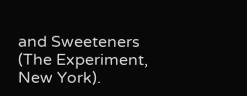and Sweeteners (The Experiment, New York).